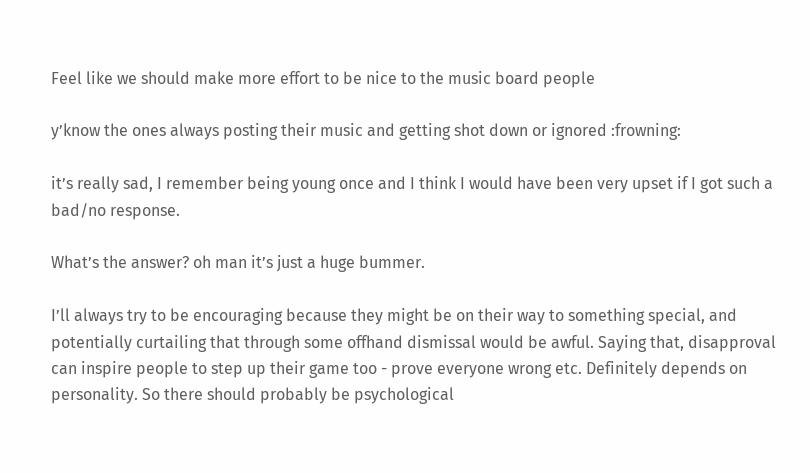Feel like we should make more effort to be nice to the music board people

y’know the ones always posting their music and getting shot down or ignored :frowning:

it’s really sad, I remember being young once and I think I would have been very upset if I got such a bad/no response.

What’s the answer? oh man it’s just a huge bummer.

I’ll always try to be encouraging because they might be on their way to something special, and potentially curtailing that through some offhand dismissal would be awful. Saying that, disapproval can inspire people to step up their game too - prove everyone wrong etc. Definitely depends on personality. So there should probably be psychological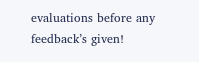evaluations before any feedback’s given!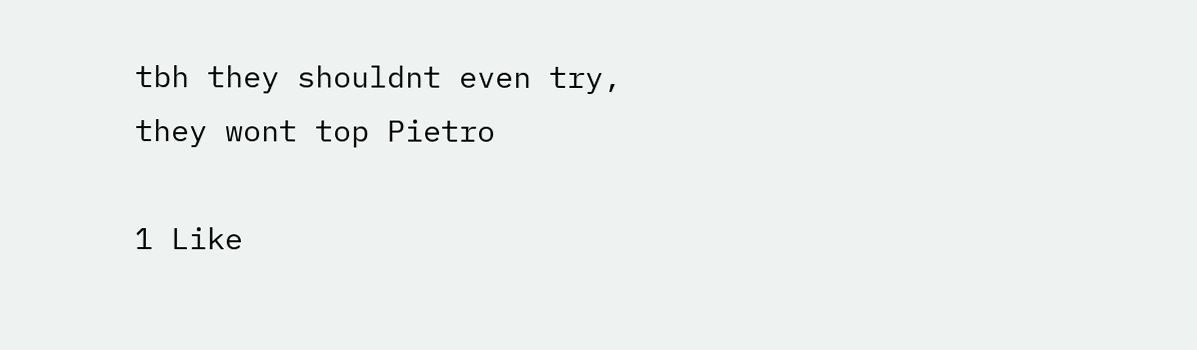tbh they shouldnt even try, they wont top Pietro

1 Like